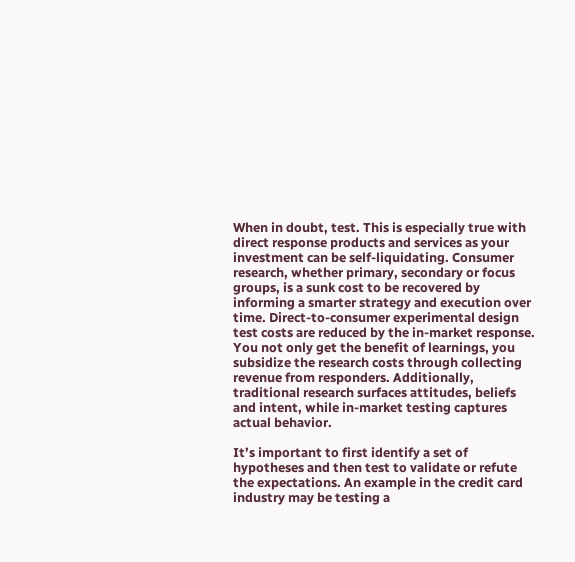When in doubt, test. This is especially true with direct response products and services as your investment can be self-liquidating. Consumer research, whether primary, secondary or focus groups, is a sunk cost to be recovered by informing a smarter strategy and execution over time. Direct-to-consumer experimental design test costs are reduced by the in-market response. You not only get the benefit of learnings, you subsidize the research costs through collecting revenue from responders. Additionally, traditional research surfaces attitudes, beliefs and intent, while in-market testing captures actual behavior.

It’s important to first identify a set of hypotheses and then test to validate or refute the expectations. An example in the credit card industry may be testing a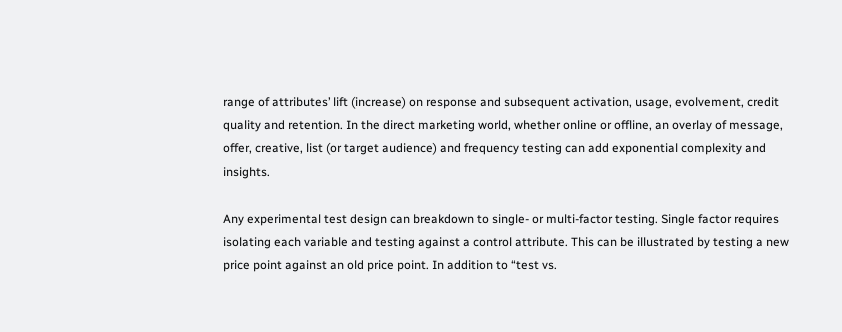range of attributes’ lift (increase) on response and subsequent activation, usage, evolvement, credit quality and retention. In the direct marketing world, whether online or offline, an overlay of message, offer, creative, list (or target audience) and frequency testing can add exponential complexity and insights.

Any experimental test design can breakdown to single- or multi-factor testing. Single factor requires isolating each variable and testing against a control attribute. This can be illustrated by testing a new price point against an old price point. In addition to “test vs.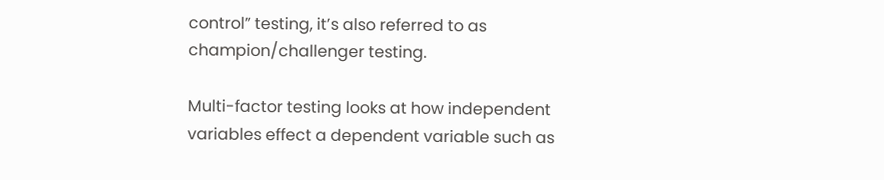control” testing, it’s also referred to as champion/challenger testing.

Multi-factor testing looks at how independent variables effect a dependent variable such as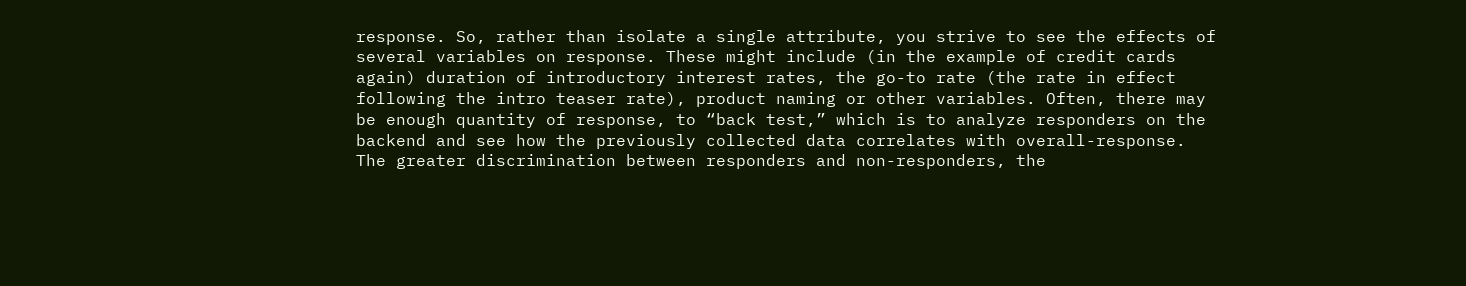response. So, rather than isolate a single attribute, you strive to see the effects of several variables on response. These might include (in the example of credit cards again) duration of introductory interest rates, the go-to rate (the rate in effect following the intro teaser rate), product naming or other variables. Often, there may be enough quantity of response, to “back test,” which is to analyze responders on the backend and see how the previously collected data correlates with overall-response. The greater discrimination between responders and non-responders, the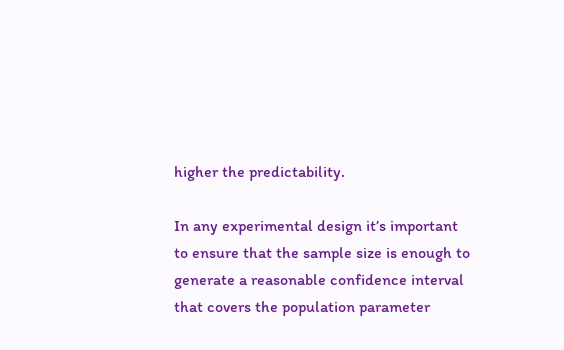higher the predictability.

In any experimental design it’s important to ensure that the sample size is enough to generate a reasonable confidence interval that covers the population parameter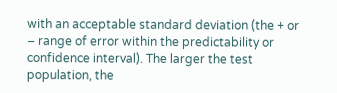with an acceptable standard deviation (the + or – range of error within the predictability or confidence interval). The larger the test population, the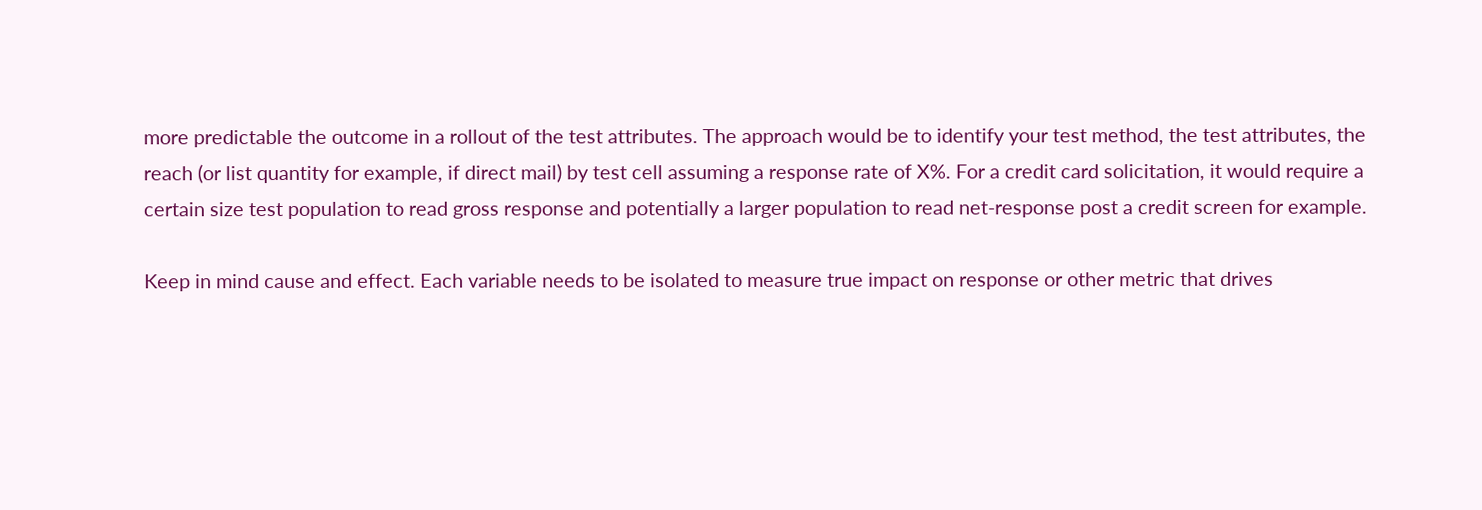more predictable the outcome in a rollout of the test attributes. The approach would be to identify your test method, the test attributes, the reach (or list quantity for example, if direct mail) by test cell assuming a response rate of X%. For a credit card solicitation, it would require a certain size test population to read gross response and potentially a larger population to read net-response post a credit screen for example.

Keep in mind cause and effect. Each variable needs to be isolated to measure true impact on response or other metric that drives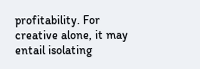profitability. For creative alone, it may entail isolating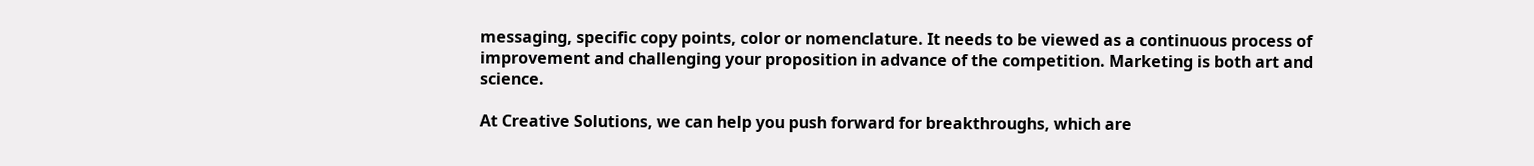messaging, specific copy points, color or nomenclature. It needs to be viewed as a continuous process of improvement and challenging your proposition in advance of the competition. Marketing is both art and science.

At Creative Solutions, we can help you push forward for breakthroughs, which are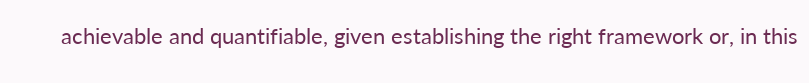achievable and quantifiable, given establishing the right framework or, in this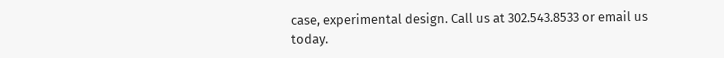case, experimental design. Call us at 302.543.8533 or email us today.